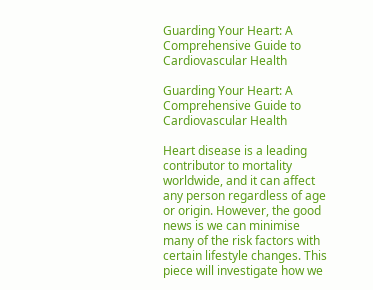Guarding Your Heart: A Comprehensive Guide to Cardiovascular Health

Guarding Your Heart: A Comprehensive Guide to Cardiovascular Health

Heart disease is a leading contributor to mortality worldwide, and it can affect any person regardless of age or origin. However, the good news is we can minimise many of the risk factors with certain lifestyle changes. This piece will investigate how we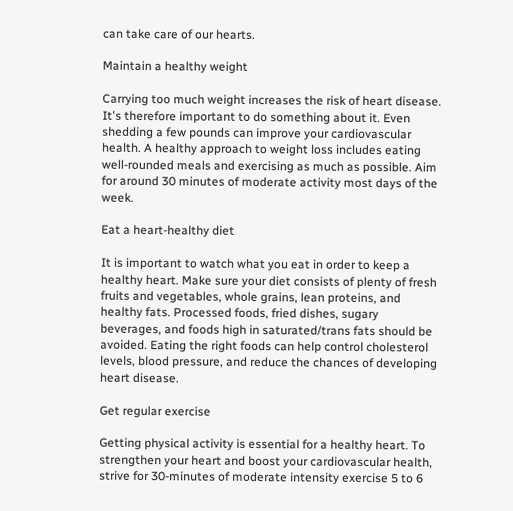can take care of our hearts.

Maintain a healthy weight

Carrying too much weight increases the risk of heart disease. It's therefore important to do something about it. Even shedding a few pounds can improve your cardiovascular health. A healthy approach to weight loss includes eating well-rounded meals and exercising as much as possible. Aim for around 30 minutes of moderate activity most days of the week.

Eat a heart-healthy diet

It is important to watch what you eat in order to keep a healthy heart. Make sure your diet consists of plenty of fresh fruits and vegetables, whole grains, lean proteins, and healthy fats. Processed foods, fried dishes, sugary beverages, and foods high in saturated/trans fats should be avoided. Eating the right foods can help control cholesterol levels, blood pressure, and reduce the chances of developing heart disease.

Get regular exercise

Getting physical activity is essential for a healthy heart. To strengthen your heart and boost your cardiovascular health, strive for 30-minutes of moderate intensity exercise 5 to 6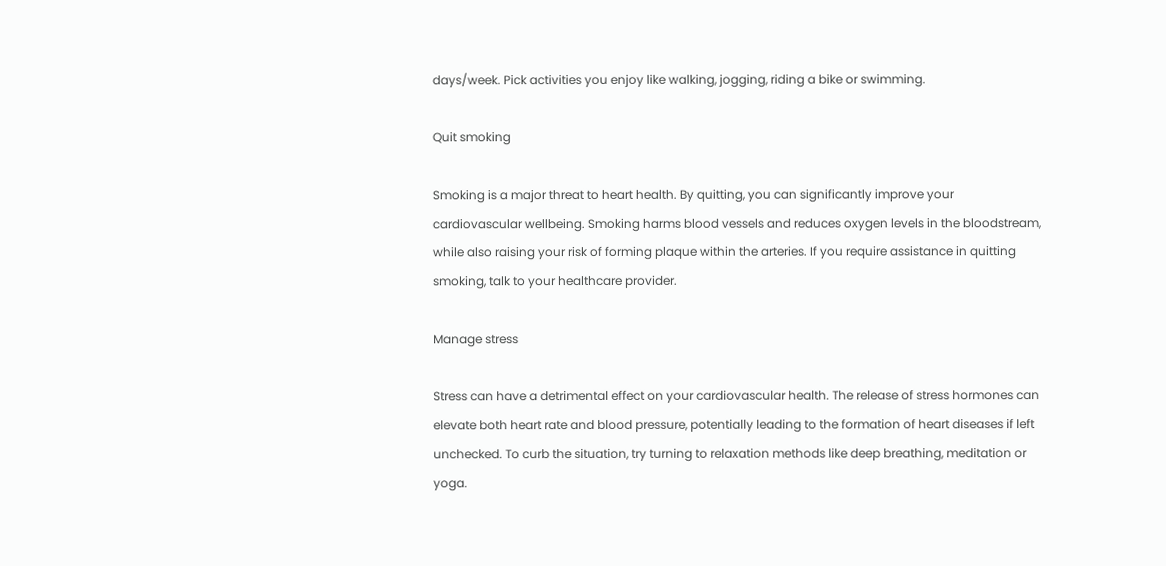days/week. Pick activities you enjoy like walking, jogging, riding a bike or swimming.

Quit smoking

Smoking is a major threat to heart health. By quitting, you can significantly improve your cardiovascular wellbeing. Smoking harms blood vessels and reduces oxygen levels in the bloodstream, while also raising your risk of forming plaque within the arteries. If you require assistance in quitting smoking, talk to your healthcare provider.

Manage stress

Stress can have a detrimental effect on your cardiovascular health. The release of stress hormones can elevate both heart rate and blood pressure, potentially leading to the formation of heart diseases if left unchecked. To curb the situation, try turning to relaxation methods like deep breathing, meditation or yoga.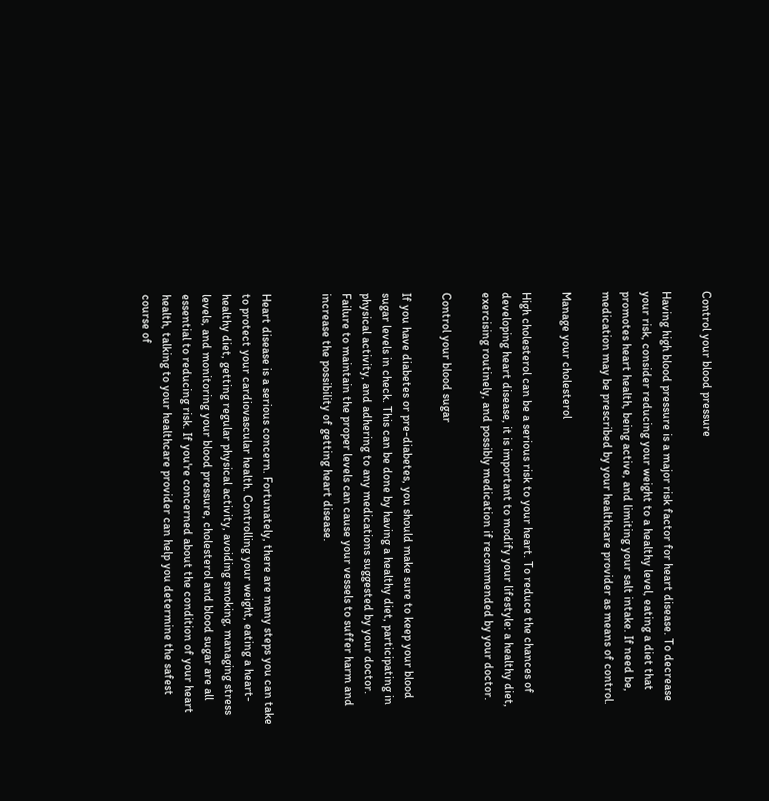Control your blood pressure

Having high blood pressure is a major risk factor for heart disease. To decrease your risk, consider reducing your weight to a healthy level, eating a diet that promotes heart health, being active, and limiting your salt intake. If need be, medication may be prescribed by your healthcare provider as means of control.

Manage your cholesterol

High cholesterol can be a serious risk to your heart. To reduce the chances of developing heart disease, it is important to modify your lifestyle: a healthy diet, exercising routinely, and possibly medication if recommended by your doctor.

Control your blood sugar

If you have diabetes or pre-diabetes, you should make sure to keep your blood sugar levels in check. This can be done by having a healthy diet, participating in physical activity, and adhering to any medications suggested by your doctor. Failure to maintain the proper levels can cause your vessels to suffer harm and increase the possibility of getting heart disease.


Heart disease is a serious concern. Fortunately, there are many steps you can take to protect your cardiovascular health. Controlling your weight, eating a heart-healthy diet, getting regular physical activity, avoiding smoking, managing stress levels, and monitoring your blood pressure, cholesterol and blood sugar are all essential to reducing risk. If you're concerned about the condition of your heart health, talking to your healthcare provider can help you determine the safest course of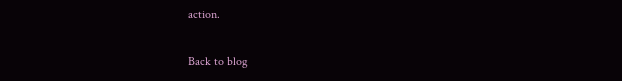action.

Back to blog